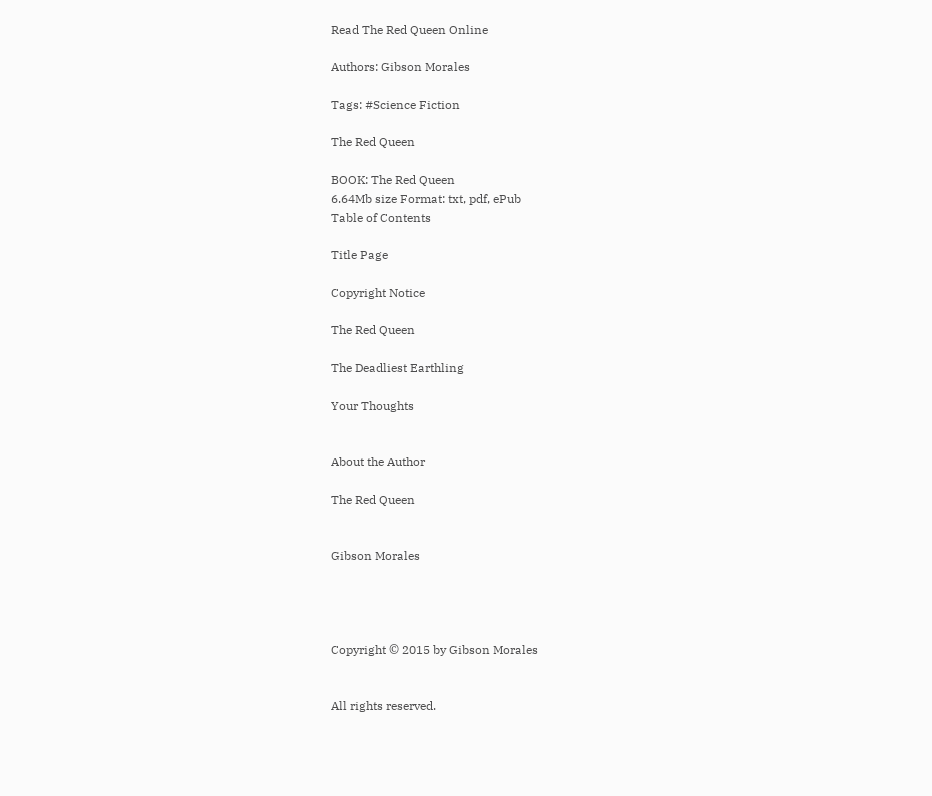Read The Red Queen Online

Authors: Gibson Morales

Tags: #Science Fiction

The Red Queen

BOOK: The Red Queen
6.64Mb size Format: txt, pdf, ePub
Table of Contents

Title Page

Copyright Notice

The Red Queen

The Deadliest Earthling

Your Thoughts


About the Author

The Red Queen


Gibson Morales




Copyright © 2015 by Gibson Morales


All rights reserved.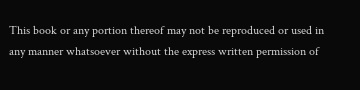This book or any portion thereof may not be reproduced or used in any manner whatsoever without the express written permission of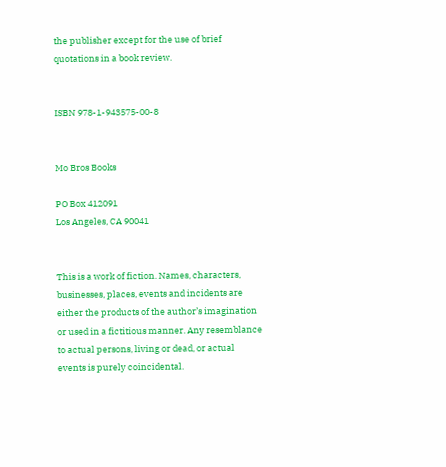the publisher except for the use of brief quotations in a book review.


ISBN 978-1-943575-00-8


Mo Bros Books

PO Box 412091
Los Angeles, CA 90041


This is a work of fiction. Names, characters, businesses, places, events and incidents are either the products of the author’s imagination or used in a fictitious manner. Any resemblance to actual persons, living or dead, or actual events is purely coincidental.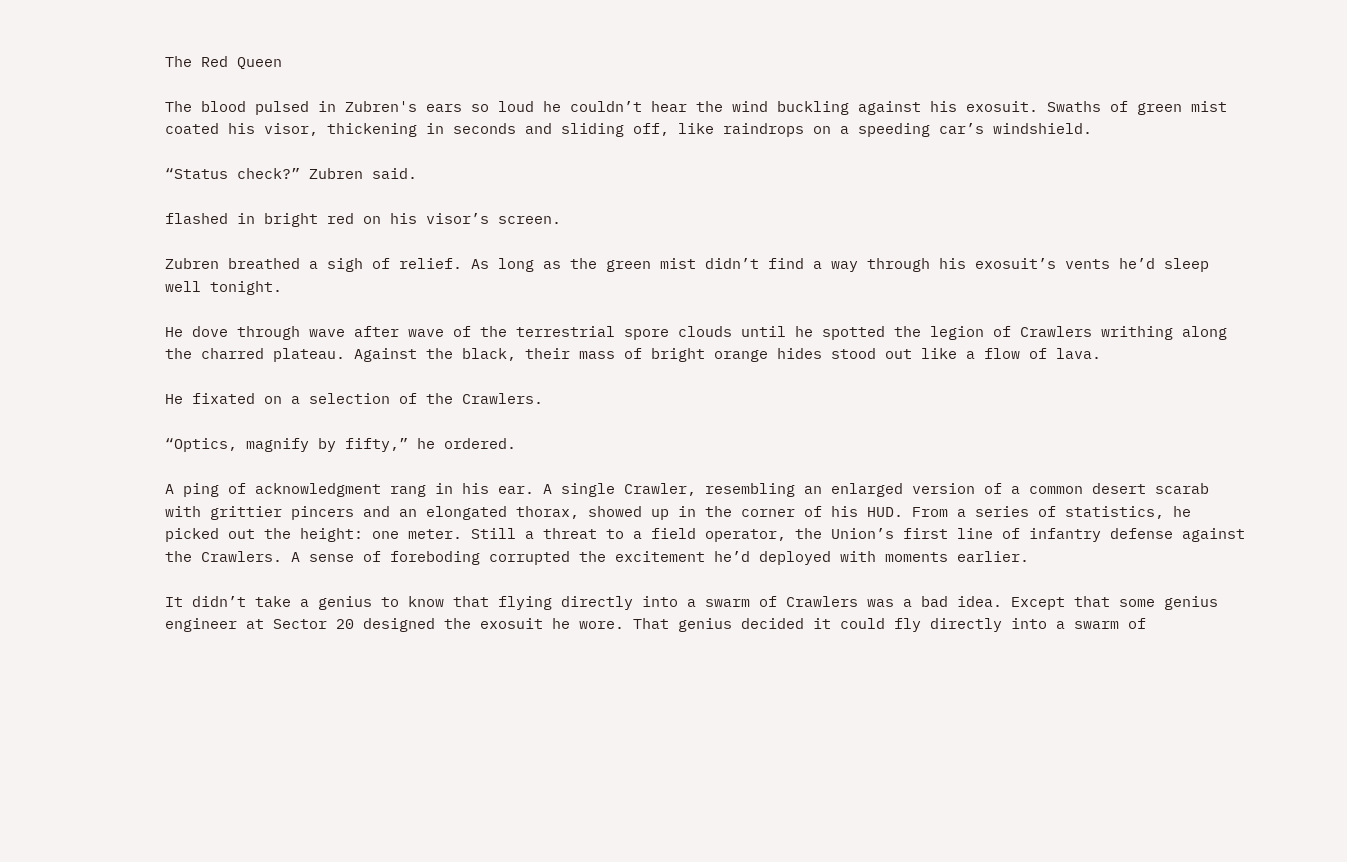The Red Queen

The blood pulsed in Zubren's ears so loud he couldn’t hear the wind buckling against his exosuit. Swaths of green mist coated his visor, thickening in seconds and sliding off, like raindrops on a speeding car’s windshield.

“Status check?” Zubren said.

flashed in bright red on his visor’s screen.

Zubren breathed a sigh of relief. As long as the green mist didn’t find a way through his exosuit’s vents he’d sleep well tonight.

He dove through wave after wave of the terrestrial spore clouds until he spotted the legion of Crawlers writhing along the charred plateau. Against the black, their mass of bright orange hides stood out like a flow of lava.

He fixated on a selection of the Crawlers.

“Optics, magnify by fifty,” he ordered.

A ping of acknowledgment rang in his ear. A single Crawler, resembling an enlarged version of a common desert scarab with grittier pincers and an elongated thorax, showed up in the corner of his HUD. From a series of statistics, he picked out the height: one meter. Still a threat to a field operator, the Union’s first line of infantry defense against the Crawlers. A sense of foreboding corrupted the excitement he’d deployed with moments earlier.

It didn’t take a genius to know that flying directly into a swarm of Crawlers was a bad idea. Except that some genius engineer at Sector 20 designed the exosuit he wore. That genius decided it could fly directly into a swarm of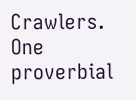Crawlers. One proverbial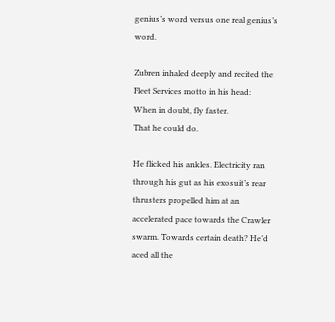genius’s word versus one real genius’s word.

Zubren inhaled deeply and recited the Fleet Services motto in his head:
When in doubt, fly faster.
That he could do.

He flicked his ankles. Electricity ran through his gut as his exosuit’s rear thrusters propelled him at an accelerated pace towards the Crawler swarm. Towards certain death? He’d aced all the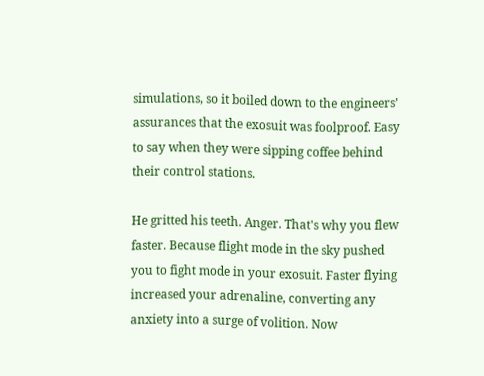simulations, so it boiled down to the engineers’ assurances that the exosuit was foolproof. Easy to say when they were sipping coffee behind their control stations.

He gritted his teeth. Anger. That's why you flew faster. Because flight mode in the sky pushed you to fight mode in your exosuit. Faster flying increased your adrenaline, converting any anxiety into a surge of volition. Now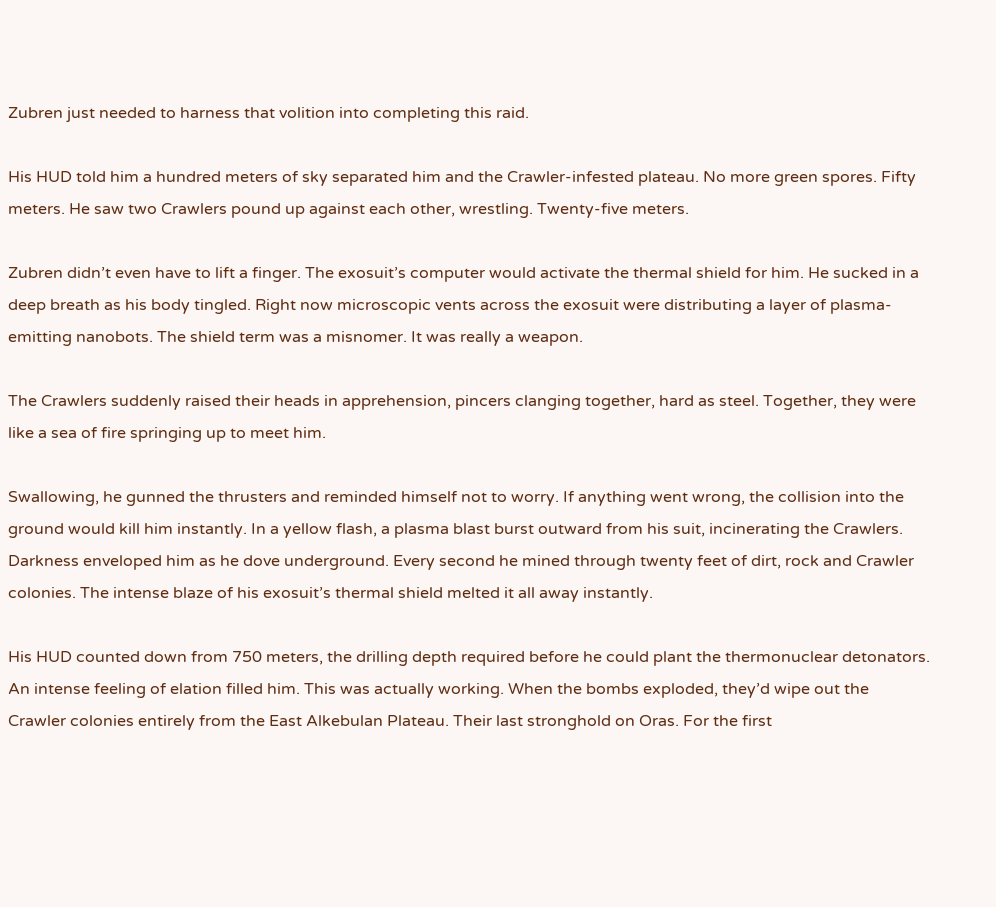Zubren just needed to harness that volition into completing this raid.

His HUD told him a hundred meters of sky separated him and the Crawler-infested plateau. No more green spores. Fifty meters. He saw two Crawlers pound up against each other, wrestling. Twenty-five meters.

Zubren didn’t even have to lift a finger. The exosuit’s computer would activate the thermal shield for him. He sucked in a deep breath as his body tingled. Right now microscopic vents across the exosuit were distributing a layer of plasma-emitting nanobots. The shield term was a misnomer. It was really a weapon.

The Crawlers suddenly raised their heads in apprehension, pincers clanging together, hard as steel. Together, they were like a sea of fire springing up to meet him.

Swallowing, he gunned the thrusters and reminded himself not to worry. If anything went wrong, the collision into the ground would kill him instantly. In a yellow flash, a plasma blast burst outward from his suit, incinerating the Crawlers. Darkness enveloped him as he dove underground. Every second he mined through twenty feet of dirt, rock and Crawler colonies. The intense blaze of his exosuit’s thermal shield melted it all away instantly.

His HUD counted down from 750 meters, the drilling depth required before he could plant the thermonuclear detonators. An intense feeling of elation filled him. This was actually working. When the bombs exploded, they’d wipe out the Crawler colonies entirely from the East Alkebulan Plateau. Their last stronghold on Oras. For the first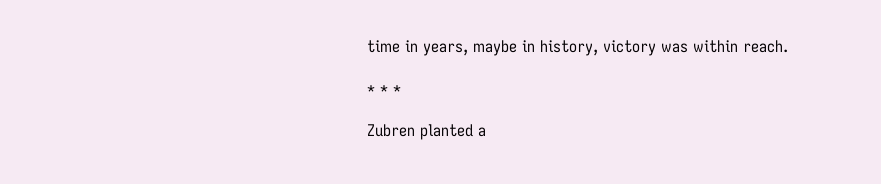time in years, maybe in history, victory was within reach.

* * *

Zubren planted a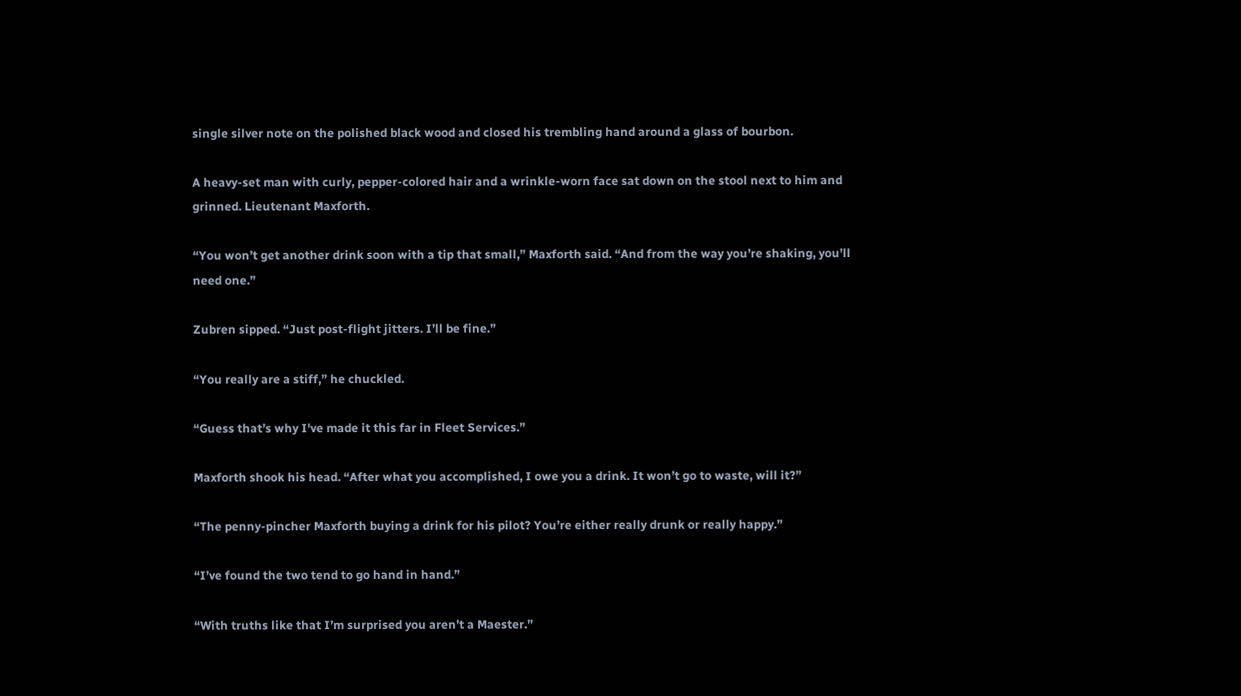single silver note on the polished black wood and closed his trembling hand around a glass of bourbon.

A heavy-set man with curly, pepper-colored hair and a wrinkle-worn face sat down on the stool next to him and grinned. Lieutenant Maxforth.

“You won’t get another drink soon with a tip that small,” Maxforth said. “And from the way you’re shaking, you’ll need one.”

Zubren sipped. “Just post-flight jitters. I’ll be fine.”

“You really are a stiff,” he chuckled.

“Guess that’s why I've made it this far in Fleet Services.”

Maxforth shook his head. “After what you accomplished, I owe you a drink. It won’t go to waste, will it?”

“The penny-pincher Maxforth buying a drink for his pilot? You’re either really drunk or really happy.”

“I’ve found the two tend to go hand in hand.”

“With truths like that I’m surprised you aren’t a Maester.”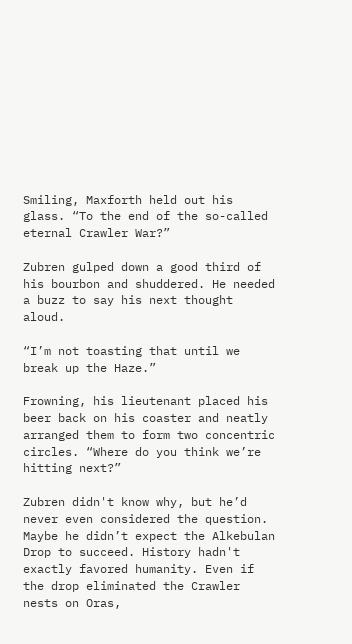Smiling, Maxforth held out his glass. “To the end of the so-called eternal Crawler War?”

Zubren gulped down a good third of his bourbon and shuddered. He needed a buzz to say his next thought aloud.

“I’m not toasting that until we break up the Haze.”

Frowning, his lieutenant placed his beer back on his coaster and neatly arranged them to form two concentric circles. “Where do you think we’re hitting next?”

Zubren didn't know why, but he’d never even considered the question. Maybe he didn’t expect the Alkebulan Drop to succeed. History hadn't exactly favored humanity. Even if the drop eliminated the Crawler nests on Oras,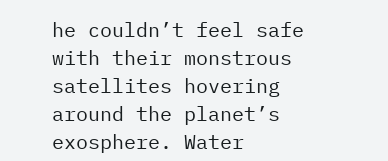he couldn’t feel safe with their monstrous satellites hovering around the planet’s exosphere. Water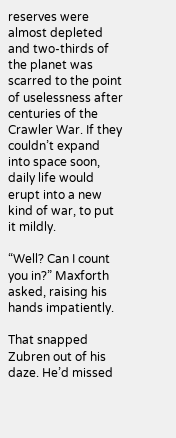reserves were almost depleted and two-thirds of the planet was scarred to the point of uselessness after centuries of the Crawler War. If they couldn’t expand into space soon, daily life would erupt into a new kind of war, to put it mildly.

“Well? Can I count you in?” Maxforth asked, raising his hands impatiently.

That snapped Zubren out of his daze. He’d missed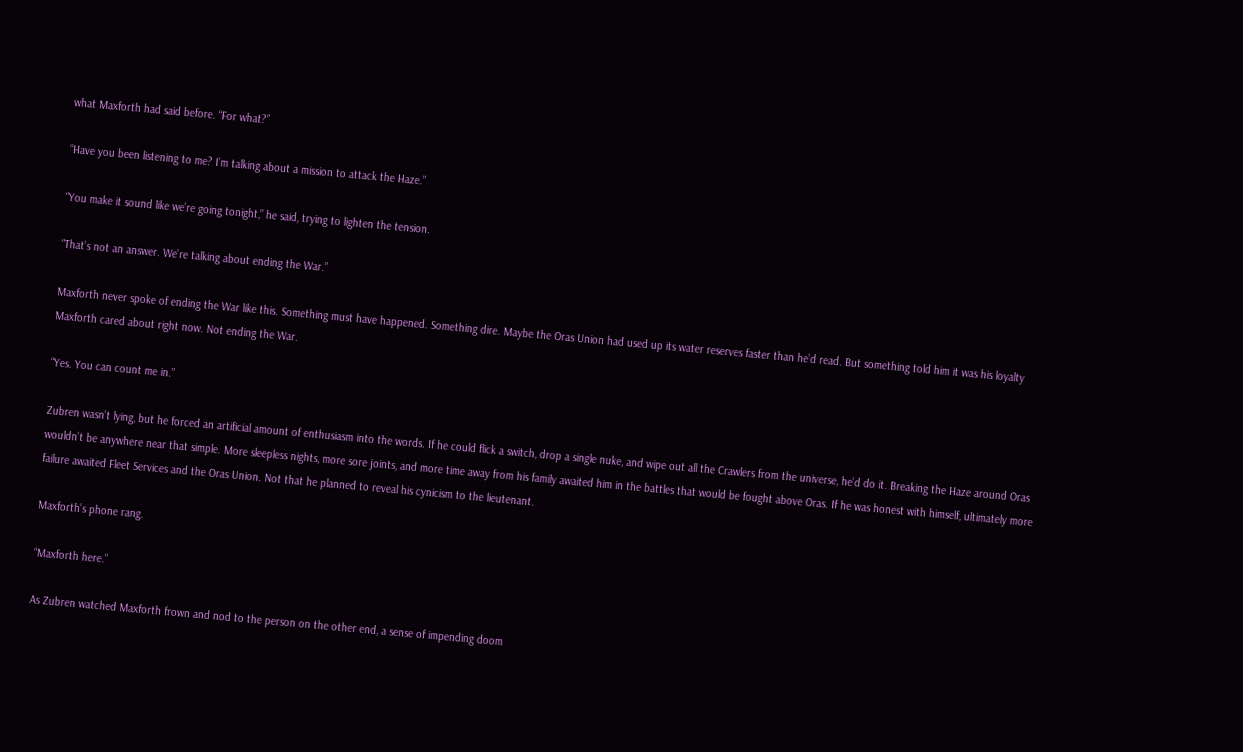what Maxforth had said before. “For what?”

“Have you been listening to me? I’m talking about a mission to attack the Haze.”

“You make it sound like we’re going tonight,” he said, trying to lighten the tension.

“That’s not an answer. We’re talking about ending the War.”

Maxforth never spoke of ending the War like this. Something must have happened. Something dire. Maybe the Oras Union had used up its water reserves faster than he’d read. But something told him it was his loyalty Maxforth cared about right now. Not ending the War.

“Yes. You can count me in.”

Zubren wasn’t lying, but he forced an artificial amount of enthusiasm into the words. If he could flick a switch, drop a single nuke, and wipe out all the Crawlers from the universe, he’d do it. Breaking the Haze around Oras wouldn’t be anywhere near that simple. More sleepless nights, more sore joints, and more time away from his family awaited him in the battles that would be fought above Oras. If he was honest with himself, ultimately more failure awaited Fleet Services and the Oras Union. Not that he planned to reveal his cynicism to the lieutenant.

Maxforth’s phone rang.

“Maxforth here.”

As Zubren watched Maxforth frown and nod to the person on the other end, a sense of impending doom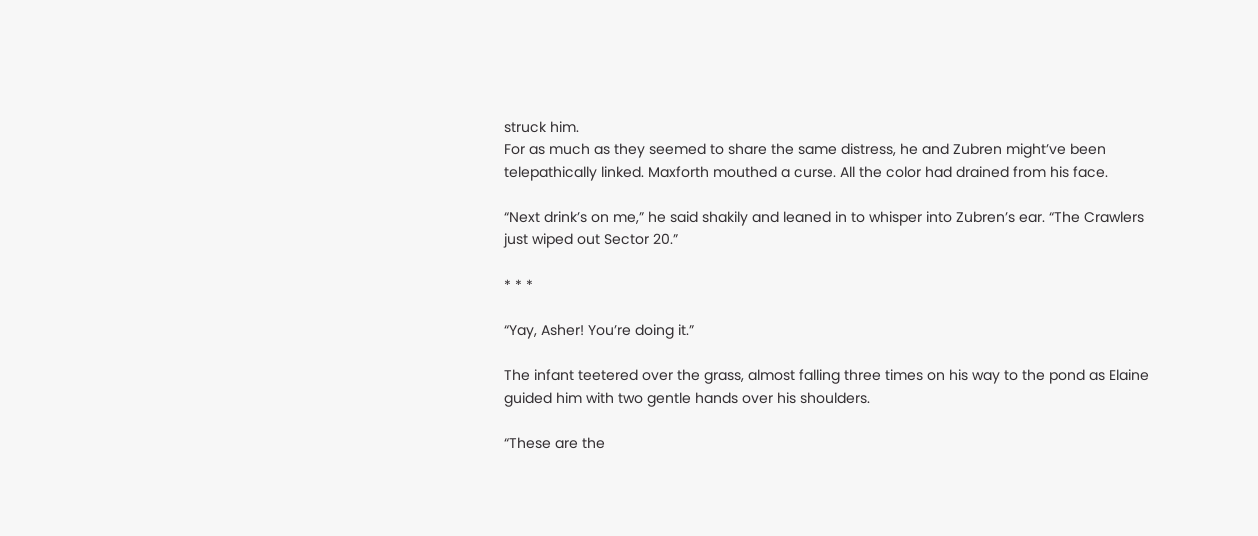struck him.
For as much as they seemed to share the same distress, he and Zubren might’ve been telepathically linked. Maxforth mouthed a curse. All the color had drained from his face.

“Next drink’s on me,” he said shakily and leaned in to whisper into Zubren’s ear. “The Crawlers just wiped out Sector 20.”

* * *

“Yay, Asher! You’re doing it.”

The infant teetered over the grass, almost falling three times on his way to the pond as Elaine guided him with two gentle hands over his shoulders.

“These are the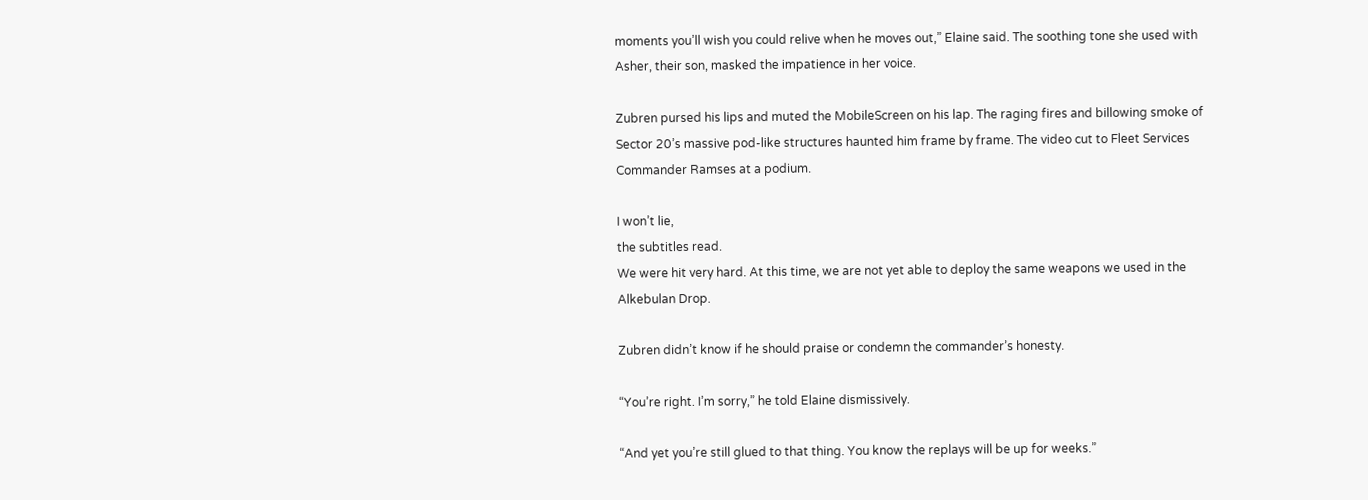moments you’ll wish you could relive when he moves out,” Elaine said. The soothing tone she used with Asher, their son, masked the impatience in her voice.

Zubren pursed his lips and muted the MobileScreen on his lap. The raging fires and billowing smoke of Sector 20’s massive pod-like structures haunted him frame by frame. The video cut to Fleet Services Commander Ramses at a podium.

I won’t lie,
the subtitles read.
We were hit very hard. At this time, we are not yet able to deploy the same weapons we used in the Alkebulan Drop.

Zubren didn’t know if he should praise or condemn the commander’s honesty.

“You’re right. I’m sorry,” he told Elaine dismissively.

“And yet you’re still glued to that thing. You know the replays will be up for weeks.”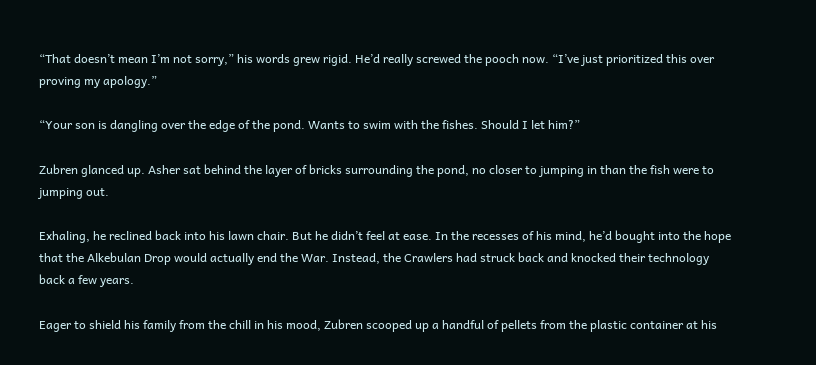“That doesn’t mean I’m not sorry,” his words grew rigid. He’d really screwed the pooch now. “I’ve just prioritized this over proving my apology.”

“Your son is dangling over the edge of the pond. Wants to swim with the fishes. Should I let him?”

Zubren glanced up. Asher sat behind the layer of bricks surrounding the pond, no closer to jumping in than the fish were to jumping out.

Exhaling, he reclined back into his lawn chair. But he didn’t feel at ease. In the recesses of his mind, he’d bought into the hope that the Alkebulan Drop would actually end the War. Instead, the Crawlers had struck back and knocked their technology back a few years.

Eager to shield his family from the chill in his mood, Zubren scooped up a handful of pellets from the plastic container at his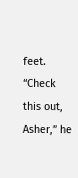feet. “Check this out, Asher,” he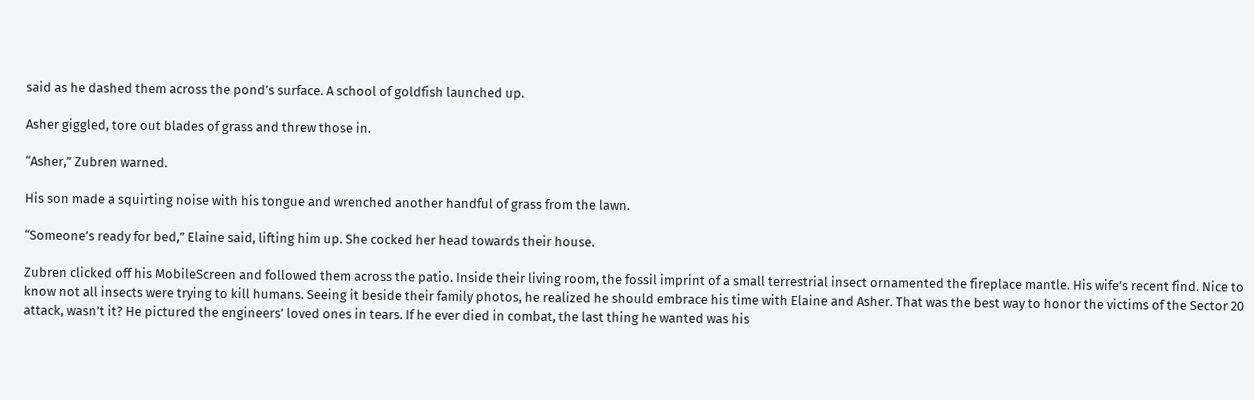said as he dashed them across the pond’s surface. A school of goldfish launched up.

Asher giggled, tore out blades of grass and threw those in.

“Asher,” Zubren warned.

His son made a squirting noise with his tongue and wrenched another handful of grass from the lawn.

“Someone’s ready for bed,” Elaine said, lifting him up. She cocked her head towards their house.

Zubren clicked off his MobileScreen and followed them across the patio. Inside their living room, the fossil imprint of a small terrestrial insect ornamented the fireplace mantle. His wife’s recent find. Nice to know not all insects were trying to kill humans. Seeing it beside their family photos, he realized he should embrace his time with Elaine and Asher. That was the best way to honor the victims of the Sector 20 attack, wasn’t it? He pictured the engineers’ loved ones in tears. If he ever died in combat, the last thing he wanted was his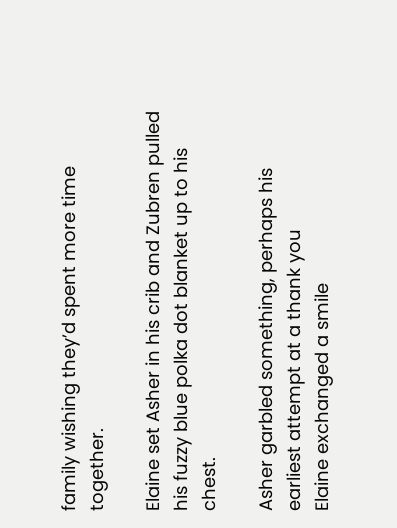family wishing they’d spent more time together.

Elaine set Asher in his crib and Zubren pulled his fuzzy blue polka dot blanket up to his chest.

Asher garbled something, perhaps his earliest attempt at a thank you
Elaine exchanged a smile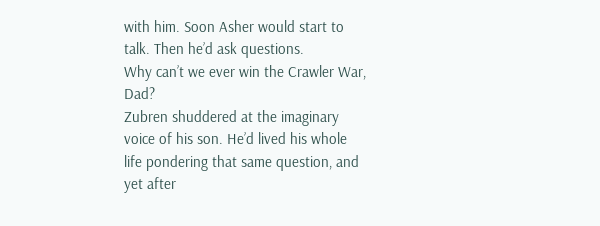with him. Soon Asher would start to talk. Then he’d ask questions.
Why can’t we ever win the Crawler War, Dad?
Zubren shuddered at the imaginary voice of his son. He’d lived his whole life pondering that same question, and yet after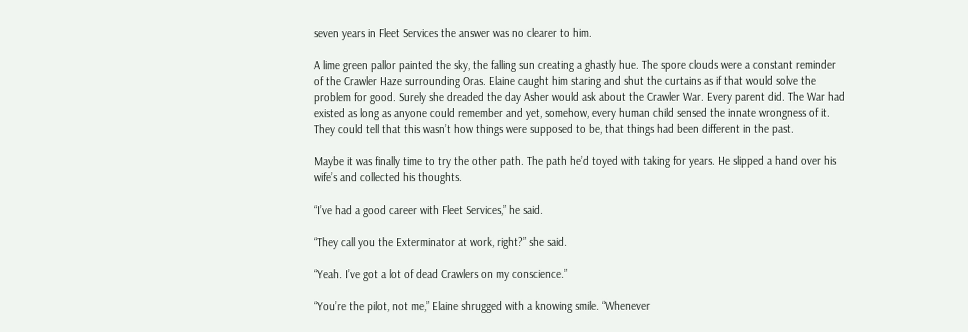seven years in Fleet Services the answer was no clearer to him.

A lime green pallor painted the sky, the falling sun creating a ghastly hue. The spore clouds were a constant reminder of the Crawler Haze surrounding Oras. Elaine caught him staring and shut the curtains as if that would solve the problem for good. Surely she dreaded the day Asher would ask about the Crawler War. Every parent did. The War had existed as long as anyone could remember and yet, somehow, every human child sensed the innate wrongness of it. They could tell that this wasn’t how things were supposed to be, that things had been different in the past.

Maybe it was finally time to try the other path. The path he’d toyed with taking for years. He slipped a hand over his wife’s and collected his thoughts.

“I’ve had a good career with Fleet Services,” he said.

“They call you the Exterminator at work, right?” she said.

“Yeah. I’ve got a lot of dead Crawlers on my conscience.”

“You’re the pilot, not me,” Elaine shrugged with a knowing smile. “Whenever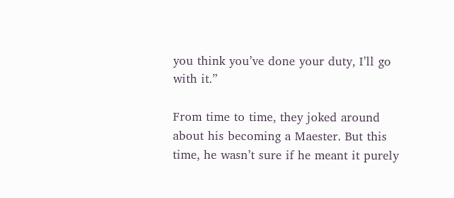you think you’ve done your duty, I’ll go with it.”

From time to time, they joked around about his becoming a Maester. But this time, he wasn’t sure if he meant it purely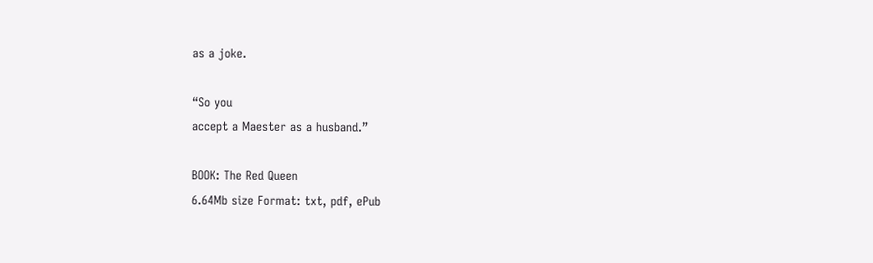as a joke.

“So you
accept a Maester as a husband.”

BOOK: The Red Queen
6.64Mb size Format: txt, pdf, ePub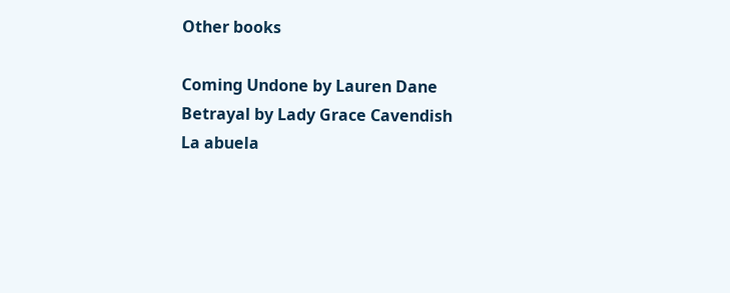Other books

Coming Undone by Lauren Dane
Betrayal by Lady Grace Cavendish
La abuela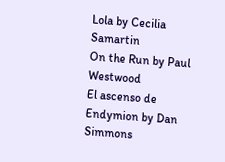Lola by Cecilia Samartin
On the Run by Paul Westwood
El ascenso de Endymion by Dan Simmons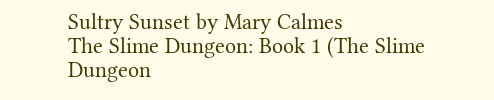Sultry Sunset by Mary Calmes
The Slime Dungeon: Book 1 (The Slime Dungeon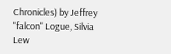Chronicles) by Jeffrey "falcon" Logue, Silvia Lew